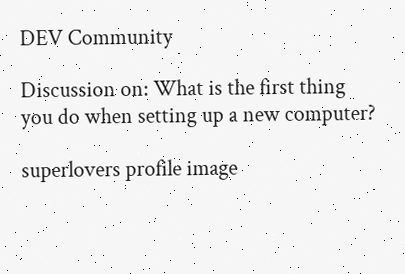DEV Community

Discussion on: What is the first thing you do when setting up a new computer?

superlovers profile image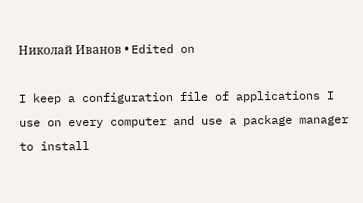Николай Иванов • Edited on

I keep a configuration file of applications I use on every computer and use a package manager to install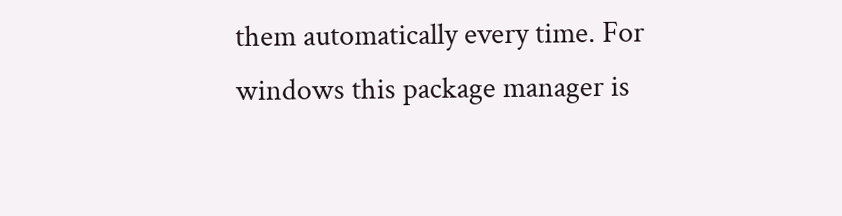them automatically every time. For windows this package manager is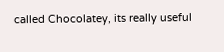called Chocolatey, its really useful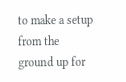to make a setup from the ground up for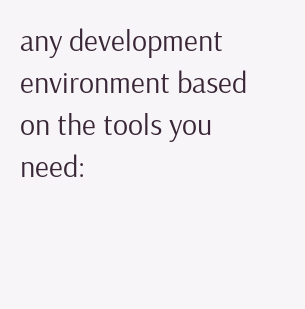any development environment based on the tools you need: